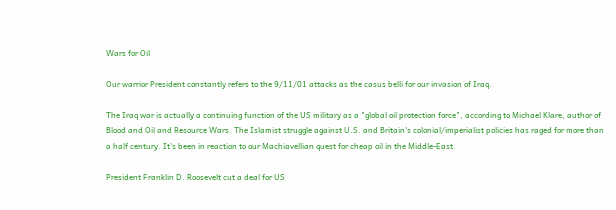Wars for Oil

Our warrior President constantly refers to the 9/11/01 attacks as the casus belli for our invasion of Iraq.

The Iraq war is actually a continuing function of the US military as a "global oil protection force", according to Michael Klare, author of Blood and Oil and Resource Wars. The Islamist struggle against U.S. and Britain's colonial/imperialist policies has raged for more than a half century. It's been in reaction to our Machiavellian quest for cheap oil in the Middle-East.

President Franklin D. Roosevelt cut a deal for US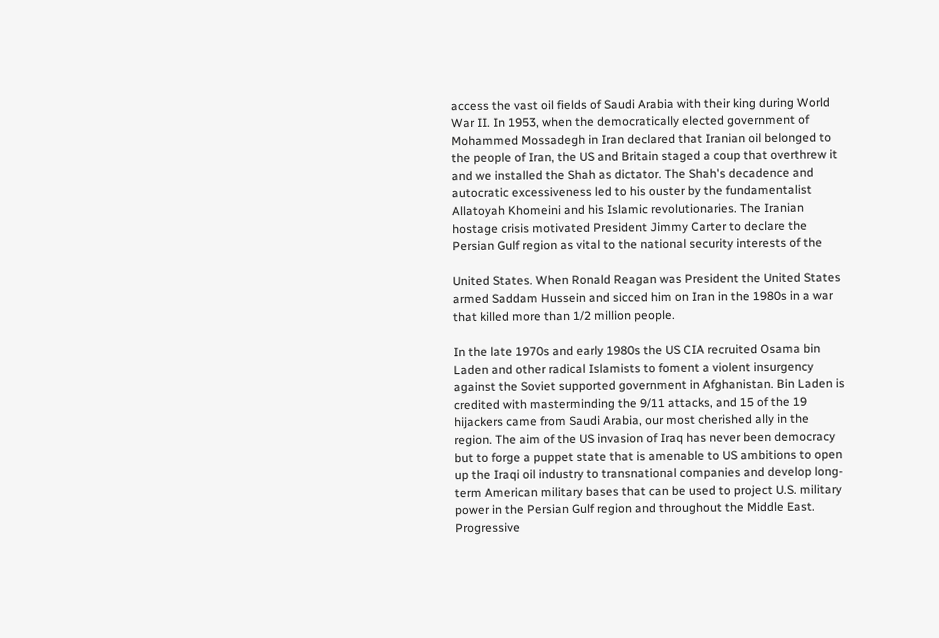access the vast oil fields of Saudi Arabia with their king during World War II. In 1953, when the democratically elected government of Mohammed Mossadegh in Iran declared that Iranian oil belonged to the people of Iran, the US and Britain staged a coup that overthrew it and we installed the Shah as dictator. The Shah's decadence and autocratic excessiveness led to his ouster by the fundamentalist Allatoyah Khomeini and his Islamic revolutionaries. The Iranian hostage crisis motivated President Jimmy Carter to declare the Persian Gulf region as vital to the national security interests of the

United States. When Ronald Reagan was President the United States armed Saddam Hussein and sicced him on Iran in the 1980s in a war that killed more than 1/2 million people.

In the late 1970s and early 1980s the US CIA recruited Osama bin Laden and other radical Islamists to foment a violent insurgency against the Soviet supported government in Afghanistan. Bin Laden is credited with masterminding the 9/11 attacks, and 15 of the 19 hijackers came from Saudi Arabia, our most cherished ally in the region. The aim of the US invasion of Iraq has never been democracy but to forge a puppet state that is amenable to US ambitions to open up the Iraqi oil industry to transnational companies and develop long-term American military bases that can be used to project U.S. military power in the Persian Gulf region and throughout the Middle East. Progressive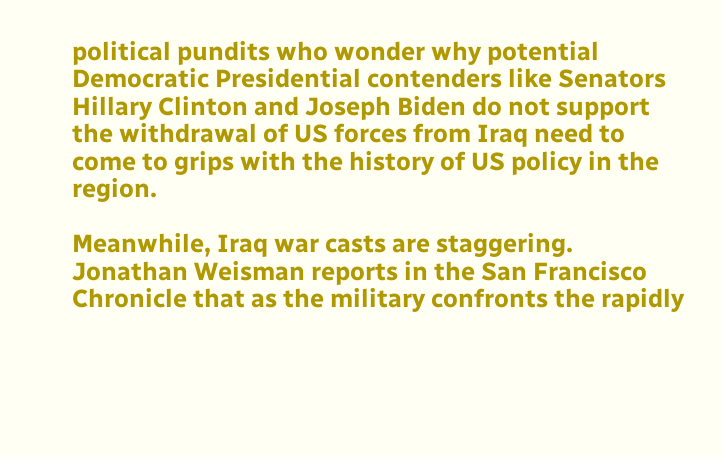political pundits who wonder why potential Democratic Presidential contenders like Senators Hillary Clinton and Joseph Biden do not support the withdrawal of US forces from Iraq need to come to grips with the history of US policy in the region.

Meanwhile, Iraq war casts are staggering. Jonathan Weisman reports in the San Francisco Chronicle that as the military confronts the rapidly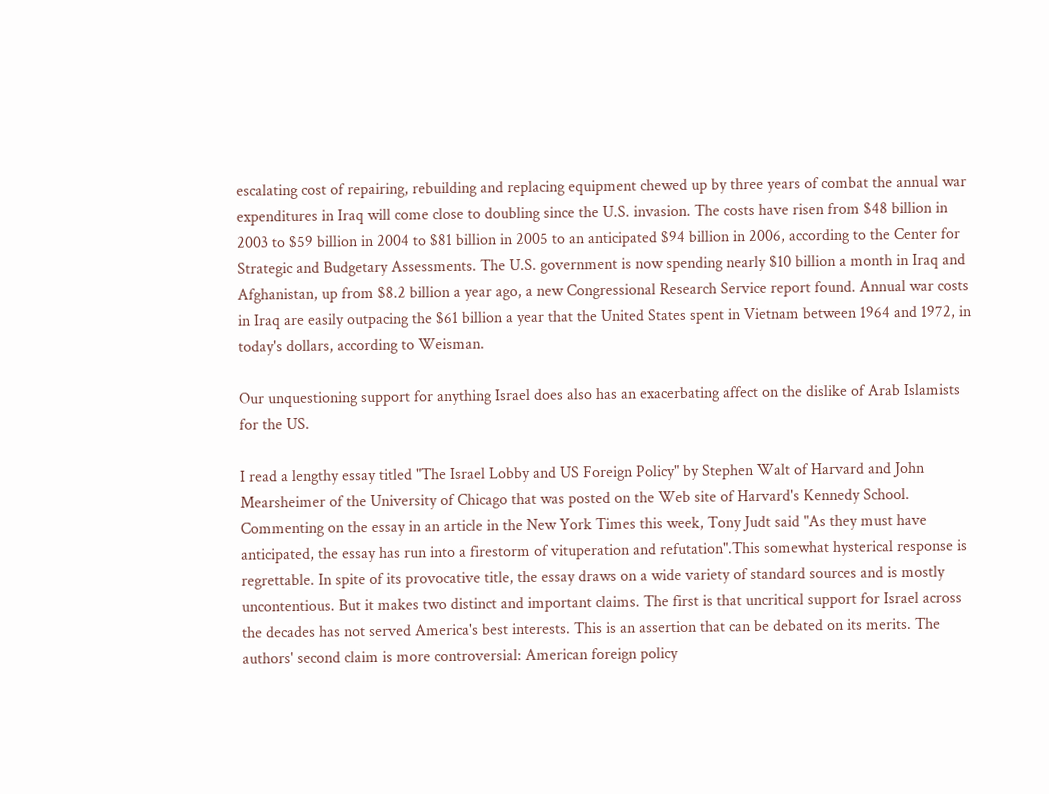escalating cost of repairing, rebuilding and replacing equipment chewed up by three years of combat the annual war expenditures in Iraq will come close to doubling since the U.S. invasion. The costs have risen from $48 billion in 2003 to $59 billion in 2004 to $81 billion in 2005 to an anticipated $94 billion in 2006, according to the Center for Strategic and Budgetary Assessments. The U.S. government is now spending nearly $10 billion a month in Iraq and Afghanistan, up from $8.2 billion a year ago, a new Congressional Research Service report found. Annual war costs in Iraq are easily outpacing the $61 billion a year that the United States spent in Vietnam between 1964 and 1972, in today's dollars, according to Weisman.

Our unquestioning support for anything Israel does also has an exacerbating affect on the dislike of Arab Islamists for the US.

I read a lengthy essay titled "The Israel Lobby and US Foreign Policy" by Stephen Walt of Harvard and John Mearsheimer of the University of Chicago that was posted on the Web site of Harvard's Kennedy School. Commenting on the essay in an article in the New York Times this week, Tony Judt said "As they must have anticipated, the essay has run into a firestorm of vituperation and refutation".This somewhat hysterical response is regrettable. In spite of its provocative title, the essay draws on a wide variety of standard sources and is mostly uncontentious. But it makes two distinct and important claims. The first is that uncritical support for Israel across the decades has not served America's best interests. This is an assertion that can be debated on its merits. The authors' second claim is more controversial: American foreign policy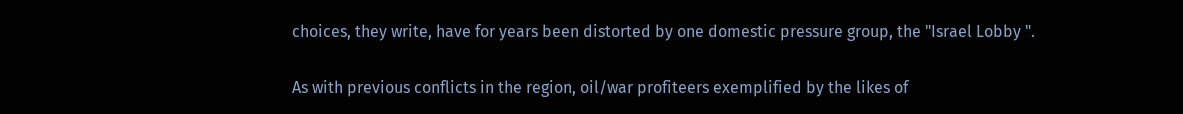choices, they write, have for years been distorted by one domestic pressure group, the "Israel Lobby ".

As with previous conflicts in the region, oil/war profiteers exemplified by the likes of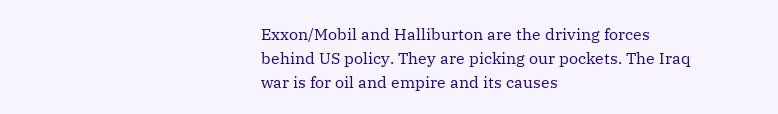Exxon/Mobil and Halliburton are the driving forces behind US policy. They are picking our pockets. The Iraq war is for oil and empire and its causes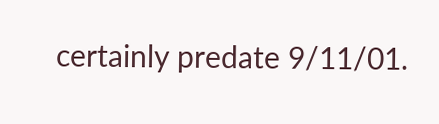certainly predate 9/11/01.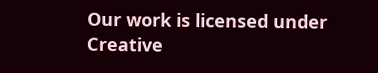Our work is licensed under Creative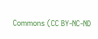Commons (CC BY-NC-ND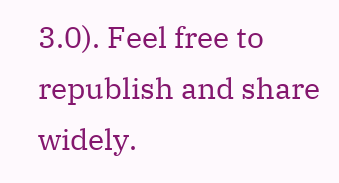3.0). Feel free to republish and share widely.